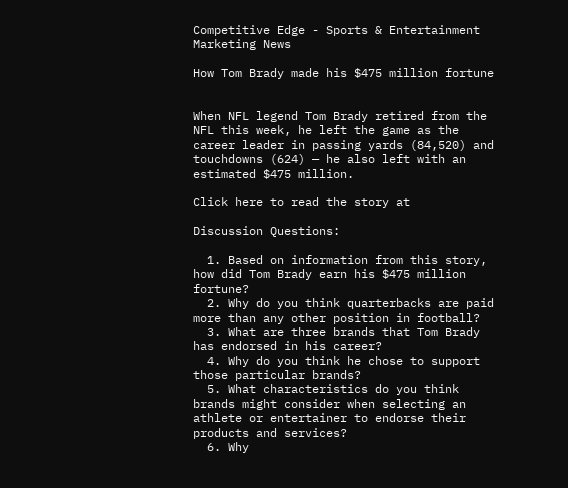Competitive Edge - Sports & Entertainment Marketing News

How Tom Brady made his $475 million fortune


When NFL legend Tom Brady retired from the NFL this week, he left the game as the career leader in passing yards (84,520) and touchdowns (624) — he also left with an estimated $475 million.

Click here to read the story at

Discussion Questions:

  1. Based on information from this story, how did Tom Brady earn his $475 million fortune?
  2. Why do you think quarterbacks are paid more than any other position in football?
  3. What are three brands that Tom Brady has endorsed in his career?
  4. Why do you think he chose to support those particular brands?
  5. What characteristics do you think brands might consider when selecting an athlete or entertainer to endorse their products and services?
  6. Why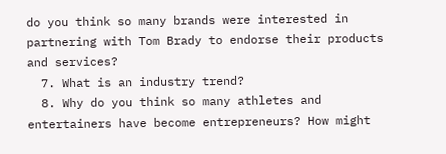do you think so many brands were interested in partnering with Tom Brady to endorse their products and services?
  7. What is an industry trend?
  8. Why do you think so many athletes and entertainers have become entrepreneurs? How might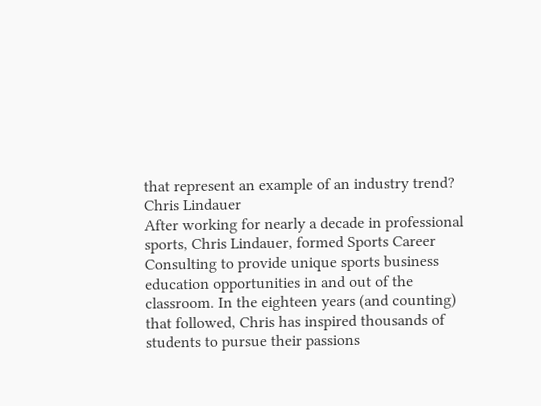that represent an example of an industry trend?
Chris Lindauer
After working for nearly a decade in professional sports, Chris Lindauer, formed Sports Career Consulting to provide unique sports business education opportunities in and out of the classroom. In the eighteen years (and counting) that followed, Chris has inspired thousands of students to pursue their passions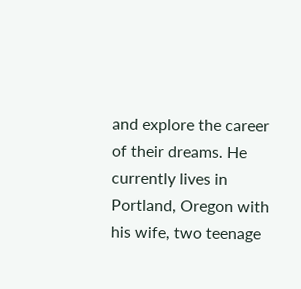and explore the career of their dreams. He currently lives in Portland, Oregon with his wife, two teenage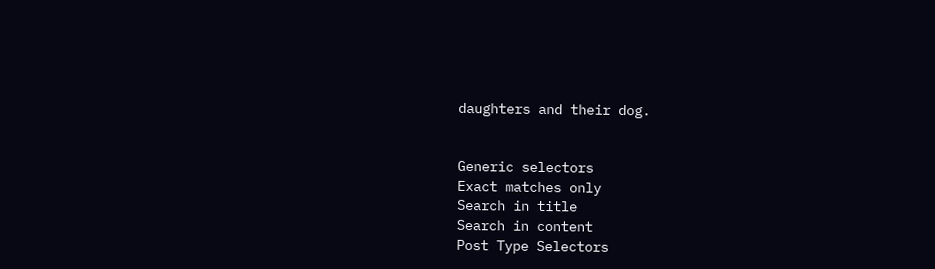daughters and their dog.


Generic selectors
Exact matches only
Search in title
Search in content
Post Type Selectors